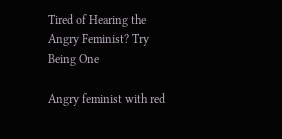Tired of Hearing the Angry Feminist? Try Being One

Angry feminist with red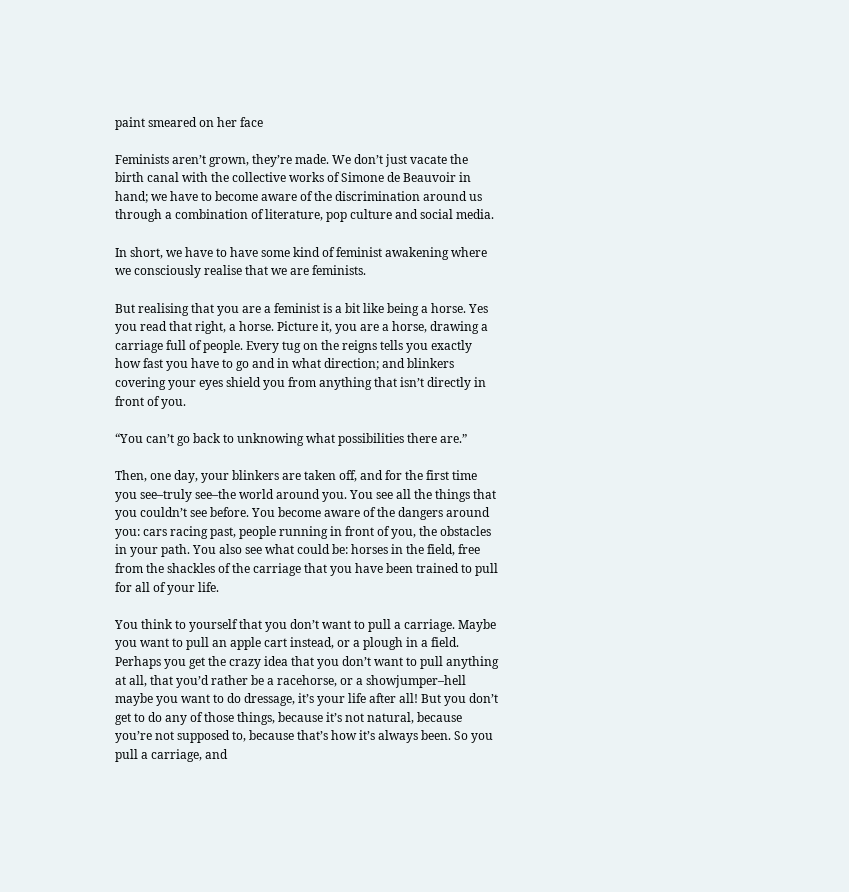paint smeared on her face

Feminists aren’t grown, they’re made. We don’t just vacate the birth canal with the collective works of Simone de Beauvoir in hand; we have to become aware of the discrimination around us through a combination of literature, pop culture and social media.

In short, we have to have some kind of feminist awakening where we consciously realise that we are feminists.

But realising that you are a feminist is a bit like being a horse. Yes you read that right, a horse. Picture it, you are a horse, drawing a carriage full of people. Every tug on the reigns tells you exactly how fast you have to go and in what direction; and blinkers covering your eyes shield you from anything that isn’t directly in front of you.

“You can’t go back to unknowing what possibilities there are.”

Then, one day, your blinkers are taken off, and for the first time you see–truly see–the world around you. You see all the things that you couldn’t see before. You become aware of the dangers around you: cars racing past, people running in front of you, the obstacles in your path. You also see what could be: horses in the field, free from the shackles of the carriage that you have been trained to pull for all of your life.

You think to yourself that you don’t want to pull a carriage. Maybe you want to pull an apple cart instead, or a plough in a field. Perhaps you get the crazy idea that you don’t want to pull anything at all, that you’d rather be a racehorse, or a showjumper–hell maybe you want to do dressage, it’s your life after all! But you don’t get to do any of those things, because it’s not natural, because you’re not supposed to, because that’s how it’s always been. So you pull a carriage, and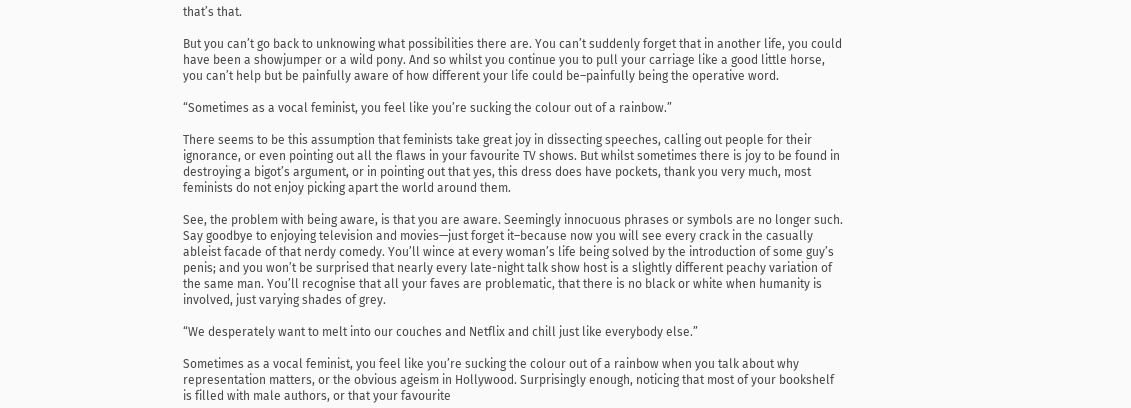that’s that.

But you can’t go back to unknowing what possibilities there are. You can’t suddenly forget that in another life, you could have been a showjumper or a wild pony. And so whilst you continue you to pull your carriage like a good little horse, you can’t help but be painfully aware of how different your life could be–painfully being the operative word.

“Sometimes as a vocal feminist, you feel like you’re sucking the colour out of a rainbow.”

There seems to be this assumption that feminists take great joy in dissecting speeches, calling out people for their ignorance, or even pointing out all the flaws in your favourite TV shows. But whilst sometimes there is joy to be found in destroying a bigot’s argument, or in pointing out that yes, this dress does have pockets, thank you very much, most feminists do not enjoy picking apart the world around them.

See, the problem with being aware, is that you are aware. Seemingly innocuous phrases or symbols are no longer such. Say goodbye to enjoying television and movies—just forget it–because now you will see every crack in the casually ableist facade of that nerdy comedy. You’ll wince at every woman’s life being solved by the introduction of some guy’s penis; and you won’t be surprised that nearly every late-night talk show host is a slightly different peachy variation of the same man. You’ll recognise that all your faves are problematic, that there is no black or white when humanity is involved, just varying shades of grey.

“We desperately want to melt into our couches and Netflix and chill just like everybody else.”

Sometimes as a vocal feminist, you feel like you’re sucking the colour out of a rainbow when you talk about why representation matters, or the obvious ageism in Hollywood. Surprisingly enough, noticing that most of your bookshelf is filled with male authors, or that your favourite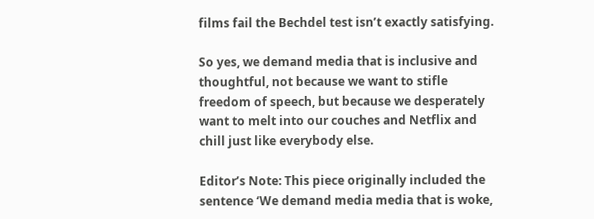films fail the Bechdel test isn’t exactly satisfying.

So yes, we demand media that is inclusive and thoughtful, not because we want to stifle freedom of speech, but because we desperately want to melt into our couches and Netflix and chill just like everybody else.

Editor’s Note: This piece originally included the sentence ‘We demand media media that is woke,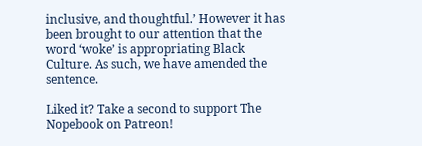inclusive, and thoughtful.’ However it has been brought to our attention that the word ‘woke’ is appropriating Black Culture. As such, we have amended the sentence.

Liked it? Take a second to support The Nopebook on Patreon!